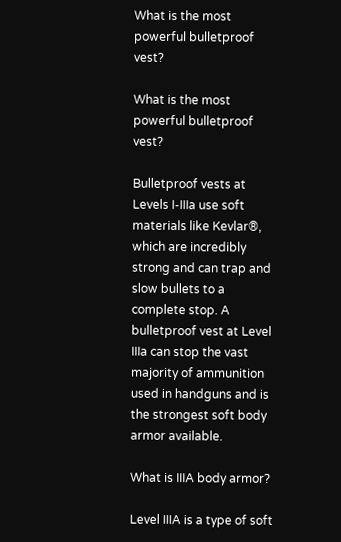What is the most powerful bulletproof vest?

What is the most powerful bulletproof vest?

Bulletproof vests at Levels I-IIIa use soft materials like Kevlar®, which are incredibly strong and can trap and slow bullets to a complete stop. A bulletproof vest at Level IIIa can stop the vast majority of ammunition used in handguns and is the strongest soft body armor available.

What is IIIA body armor?

Level IIIA is a type of soft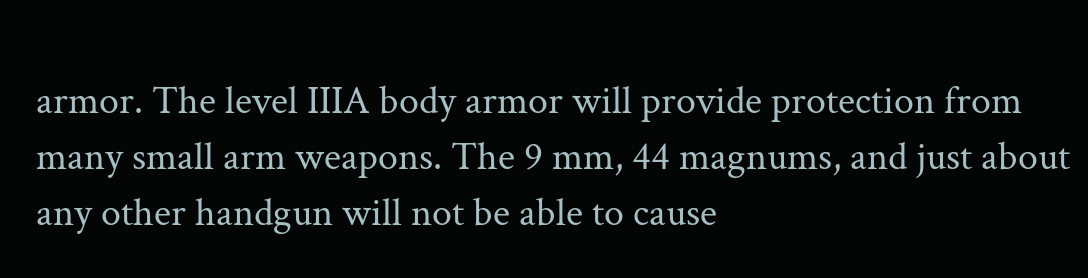armor. The level IIIA body armor will provide protection from many small arm weapons. The 9 mm, 44 magnums, and just about any other handgun will not be able to cause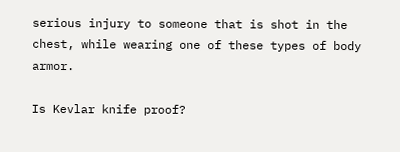serious injury to someone that is shot in the chest, while wearing one of these types of body armor.

Is Kevlar knife proof?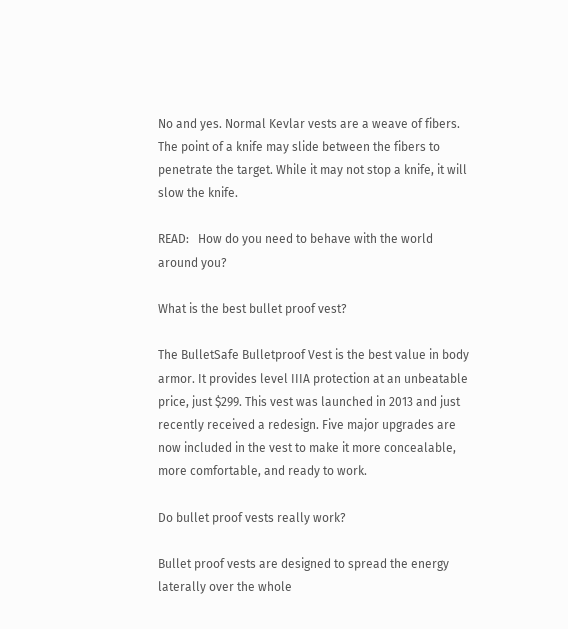No and yes. Normal Kevlar vests are a weave of fibers. The point of a knife may slide between the fibers to penetrate the target. While it may not stop a knife, it will slow the knife.

READ:   How do you need to behave with the world around you?

What is the best bullet proof vest?

The BulletSafe Bulletproof Vest is the best value in body armor. It provides level IIIA protection at an unbeatable price, just $299. This vest was launched in 2013 and just recently received a redesign. Five major upgrades are now included in the vest to make it more concealable, more comfortable, and ready to work.

Do bullet proof vests really work?

Bullet proof vests are designed to spread the energy laterally over the whole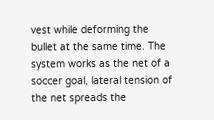vest while deforming the bullet at the same time. The system works as the net of a soccer goal, lateral tension of the net spreads the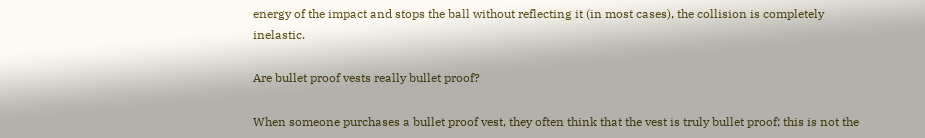energy of the impact and stops the ball without reflecting it (in most cases), the collision is completely inelastic.

Are bullet proof vests really bullet proof?

When someone purchases a bullet proof vest, they often think that the vest is truly bullet proof; this is not the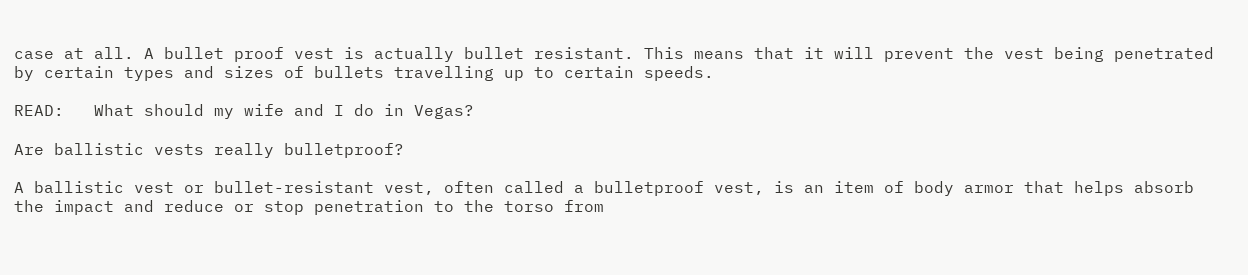case at all. A bullet proof vest is actually bullet resistant. This means that it will prevent the vest being penetrated by certain types and sizes of bullets travelling up to certain speeds.

READ:   What should my wife and I do in Vegas?

Are ballistic vests really bulletproof?

A ballistic vest or bullet-resistant vest, often called a bulletproof vest, is an item of body armor that helps absorb the impact and reduce or stop penetration to the torso from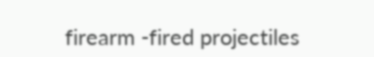firearm -fired projectiles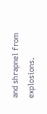and shrapnel from explosions.